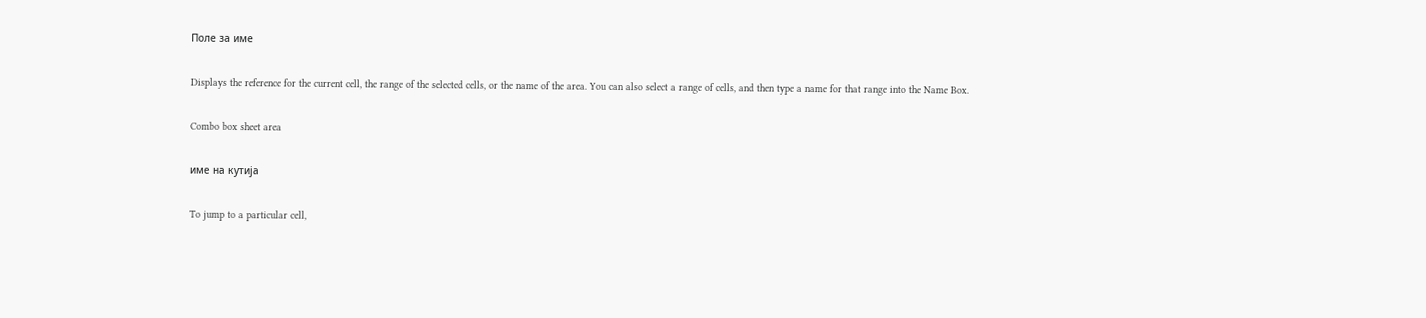Поле за име

Displays the reference for the current cell, the range of the selected cells, or the name of the area. You can also select a range of cells, and then type a name for that range into the Name Box.

Combo box sheet area

име на кутија

To jump to a particular cell,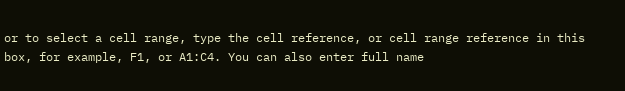or to select a cell range, type the cell reference, or cell range reference in this box, for example, F1, or A1:C4. You can also enter full name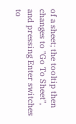of a sheet; the tooltip then changes to "Go To Sheet", and pressing Enter switches to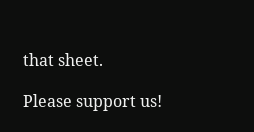that sheet.

Please support us!